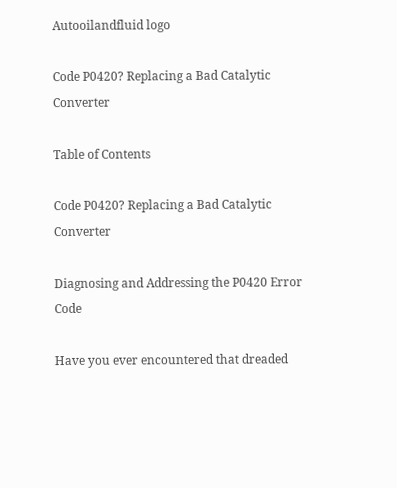Autooilandfluid logo

Code P0420? Replacing a Bad Catalytic Converter

Table of Contents

Code P0420? Replacing a Bad Catalytic Converter

Diagnosing and Addressing the P0420 Error Code

Have you ever encountered that dreaded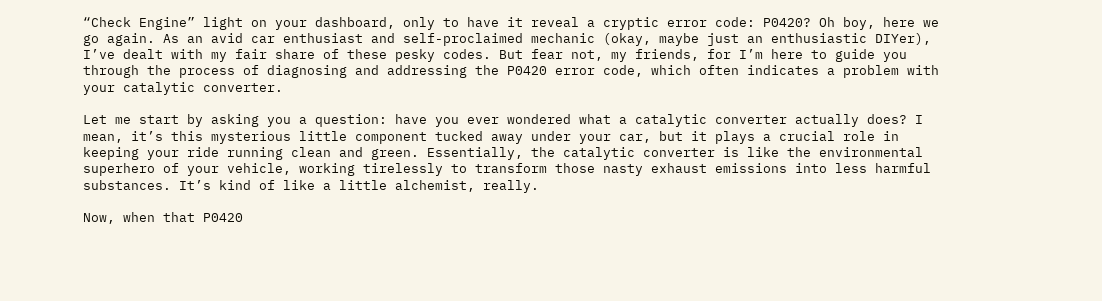“Check Engine” light on your dashboard, only to have it reveal a cryptic error code: P0420? Oh boy, here we go again. As an avid car enthusiast and self-proclaimed mechanic (okay, maybe just an enthusiastic DIYer), I’ve dealt with my fair share of these pesky codes. But fear not, my friends, for I’m here to guide you through the process of diagnosing and addressing the P0420 error code, which often indicates a problem with your catalytic converter.

Let me start by asking you a question: have you ever wondered what a catalytic converter actually does? I mean, it’s this mysterious little component tucked away under your car, but it plays a crucial role in keeping your ride running clean and green. Essentially, the catalytic converter is like the environmental superhero of your vehicle, working tirelessly to transform those nasty exhaust emissions into less harmful substances. It’s kind of like a little alchemist, really.

Now, when that P0420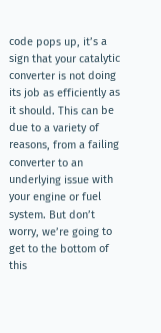code pops up, it’s a sign that your catalytic converter is not doing its job as efficiently as it should. This can be due to a variety of reasons, from a failing converter to an underlying issue with your engine or fuel system. But don’t worry, we’re going to get to the bottom of this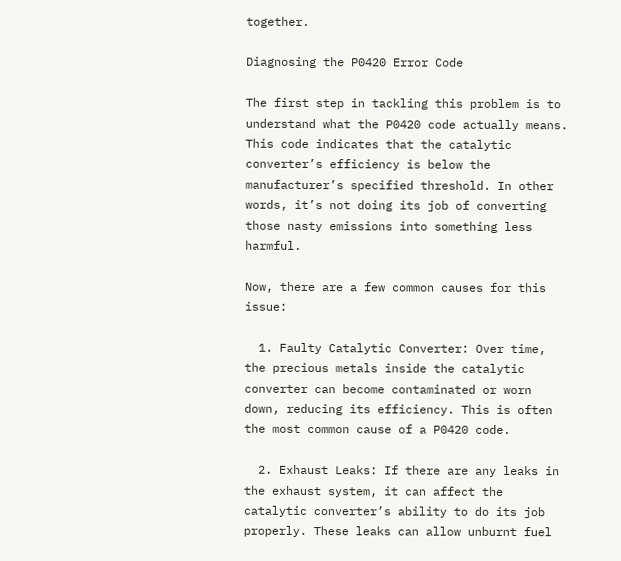together.

Diagnosing the P0420 Error Code

The first step in tackling this problem is to understand what the P0420 code actually means. This code indicates that the catalytic converter’s efficiency is below the manufacturer’s specified threshold. In other words, it’s not doing its job of converting those nasty emissions into something less harmful.

Now, there are a few common causes for this issue:

  1. Faulty Catalytic Converter: Over time, the precious metals inside the catalytic converter can become contaminated or worn down, reducing its efficiency. This is often the most common cause of a P0420 code.

  2. Exhaust Leaks: If there are any leaks in the exhaust system, it can affect the catalytic converter’s ability to do its job properly. These leaks can allow unburnt fuel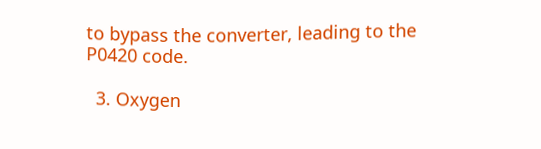to bypass the converter, leading to the P0420 code.

  3. Oxygen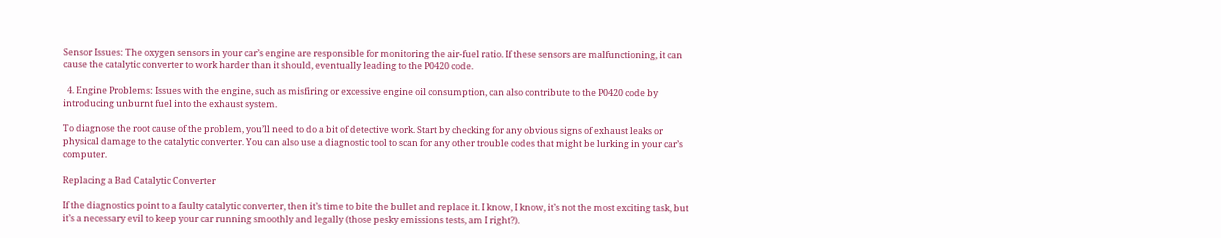Sensor Issues: The oxygen sensors in your car’s engine are responsible for monitoring the air-fuel ratio. If these sensors are malfunctioning, it can cause the catalytic converter to work harder than it should, eventually leading to the P0420 code.

  4. Engine Problems: Issues with the engine, such as misfiring or excessive engine oil consumption, can also contribute to the P0420 code by introducing unburnt fuel into the exhaust system.

To diagnose the root cause of the problem, you’ll need to do a bit of detective work. Start by checking for any obvious signs of exhaust leaks or physical damage to the catalytic converter. You can also use a diagnostic tool to scan for any other trouble codes that might be lurking in your car’s computer.

Replacing a Bad Catalytic Converter

If the diagnostics point to a faulty catalytic converter, then it’s time to bite the bullet and replace it. I know, I know, it’s not the most exciting task, but it’s a necessary evil to keep your car running smoothly and legally (those pesky emissions tests, am I right?).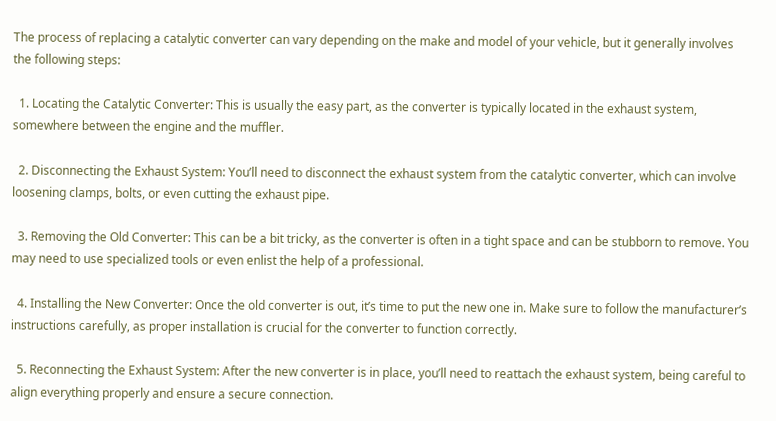The process of replacing a catalytic converter can vary depending on the make and model of your vehicle, but it generally involves the following steps:

  1. Locating the Catalytic Converter: This is usually the easy part, as the converter is typically located in the exhaust system, somewhere between the engine and the muffler.

  2. Disconnecting the Exhaust System: You’ll need to disconnect the exhaust system from the catalytic converter, which can involve loosening clamps, bolts, or even cutting the exhaust pipe.

  3. Removing the Old Converter: This can be a bit tricky, as the converter is often in a tight space and can be stubborn to remove. You may need to use specialized tools or even enlist the help of a professional.

  4. Installing the New Converter: Once the old converter is out, it’s time to put the new one in. Make sure to follow the manufacturer’s instructions carefully, as proper installation is crucial for the converter to function correctly.

  5. Reconnecting the Exhaust System: After the new converter is in place, you’ll need to reattach the exhaust system, being careful to align everything properly and ensure a secure connection.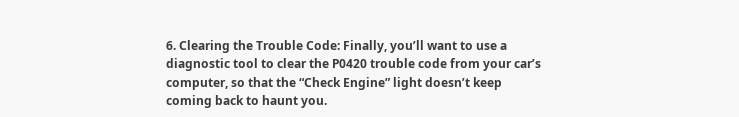6. Clearing the Trouble Code: Finally, you’ll want to use a diagnostic tool to clear the P0420 trouble code from your car’s computer, so that the “Check Engine” light doesn’t keep coming back to haunt you.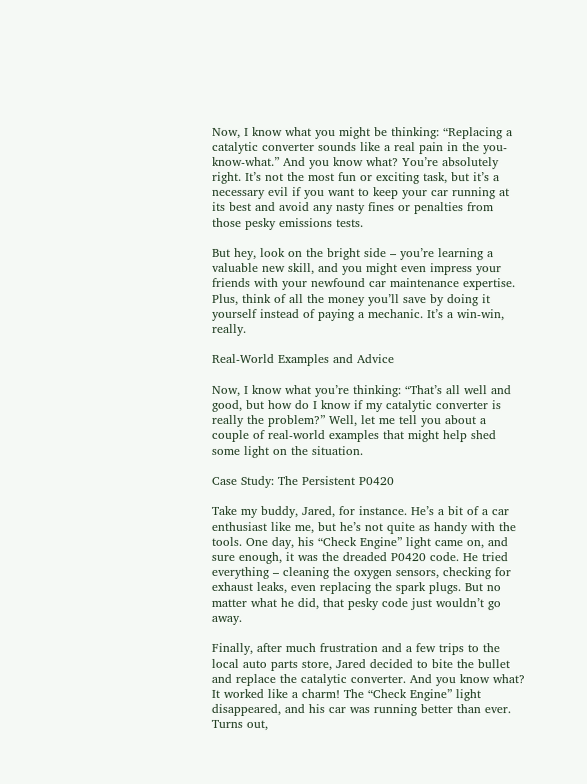Now, I know what you might be thinking: “Replacing a catalytic converter sounds like a real pain in the you-know-what.” And you know what? You’re absolutely right. It’s not the most fun or exciting task, but it’s a necessary evil if you want to keep your car running at its best and avoid any nasty fines or penalties from those pesky emissions tests.

But hey, look on the bright side – you’re learning a valuable new skill, and you might even impress your friends with your newfound car maintenance expertise. Plus, think of all the money you’ll save by doing it yourself instead of paying a mechanic. It’s a win-win, really.

Real-World Examples and Advice

Now, I know what you’re thinking: “That’s all well and good, but how do I know if my catalytic converter is really the problem?” Well, let me tell you about a couple of real-world examples that might help shed some light on the situation.

Case Study: The Persistent P0420

Take my buddy, Jared, for instance. He’s a bit of a car enthusiast like me, but he’s not quite as handy with the tools. One day, his “Check Engine” light came on, and sure enough, it was the dreaded P0420 code. He tried everything – cleaning the oxygen sensors, checking for exhaust leaks, even replacing the spark plugs. But no matter what he did, that pesky code just wouldn’t go away.

Finally, after much frustration and a few trips to the local auto parts store, Jared decided to bite the bullet and replace the catalytic converter. And you know what? It worked like a charm! The “Check Engine” light disappeared, and his car was running better than ever. Turns out,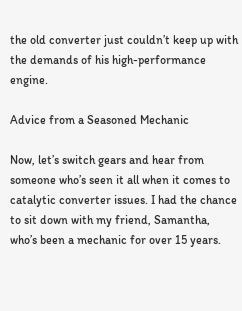the old converter just couldn’t keep up with the demands of his high-performance engine.

Advice from a Seasoned Mechanic

Now, let’s switch gears and hear from someone who’s seen it all when it comes to catalytic converter issues. I had the chance to sit down with my friend, Samantha, who’s been a mechanic for over 15 years.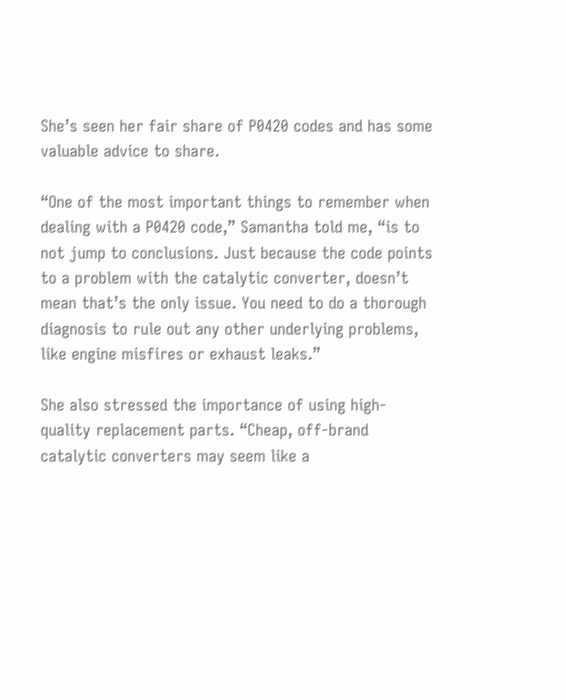She’s seen her fair share of P0420 codes and has some valuable advice to share.

“One of the most important things to remember when dealing with a P0420 code,” Samantha told me, “is to not jump to conclusions. Just because the code points to a problem with the catalytic converter, doesn’t mean that’s the only issue. You need to do a thorough diagnosis to rule out any other underlying problems, like engine misfires or exhaust leaks.”

She also stressed the importance of using high-quality replacement parts. “Cheap, off-brand catalytic converters may seem like a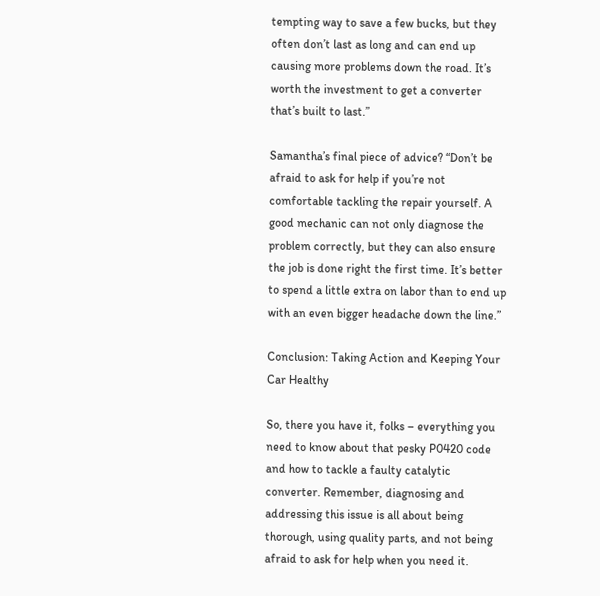tempting way to save a few bucks, but they often don’t last as long and can end up causing more problems down the road. It’s worth the investment to get a converter that’s built to last.”

Samantha’s final piece of advice? “Don’t be afraid to ask for help if you’re not comfortable tackling the repair yourself. A good mechanic can not only diagnose the problem correctly, but they can also ensure the job is done right the first time. It’s better to spend a little extra on labor than to end up with an even bigger headache down the line.”

Conclusion: Taking Action and Keeping Your Car Healthy

So, there you have it, folks – everything you need to know about that pesky P0420 code and how to tackle a faulty catalytic converter. Remember, diagnosing and addressing this issue is all about being thorough, using quality parts, and not being afraid to ask for help when you need it.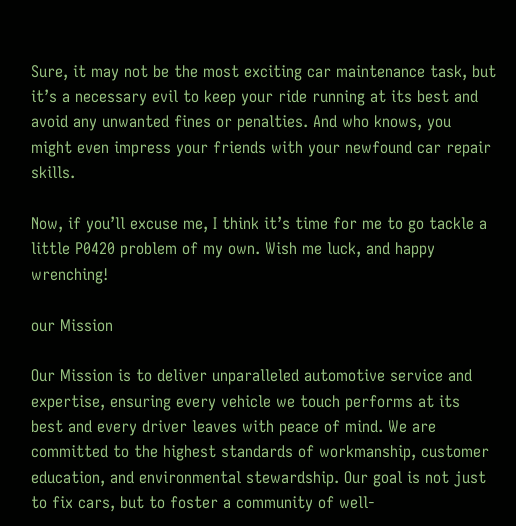Sure, it may not be the most exciting car maintenance task, but it’s a necessary evil to keep your ride running at its best and avoid any unwanted fines or penalties. And who knows, you might even impress your friends with your newfound car repair skills.

Now, if you’ll excuse me, I think it’s time for me to go tackle a little P0420 problem of my own. Wish me luck, and happy wrenching!

our Mission

Our Mission is to deliver unparalleled automotive service and expertise, ensuring every vehicle we touch performs at its best and every driver leaves with peace of mind. We are committed to the highest standards of workmanship, customer education, and environmental stewardship. Our goal is not just to fix cars, but to foster a community of well-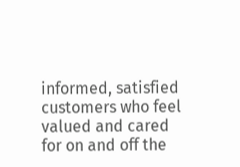informed, satisfied customers who feel valued and cared for on and off the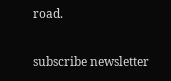road.

subscribe newsletter